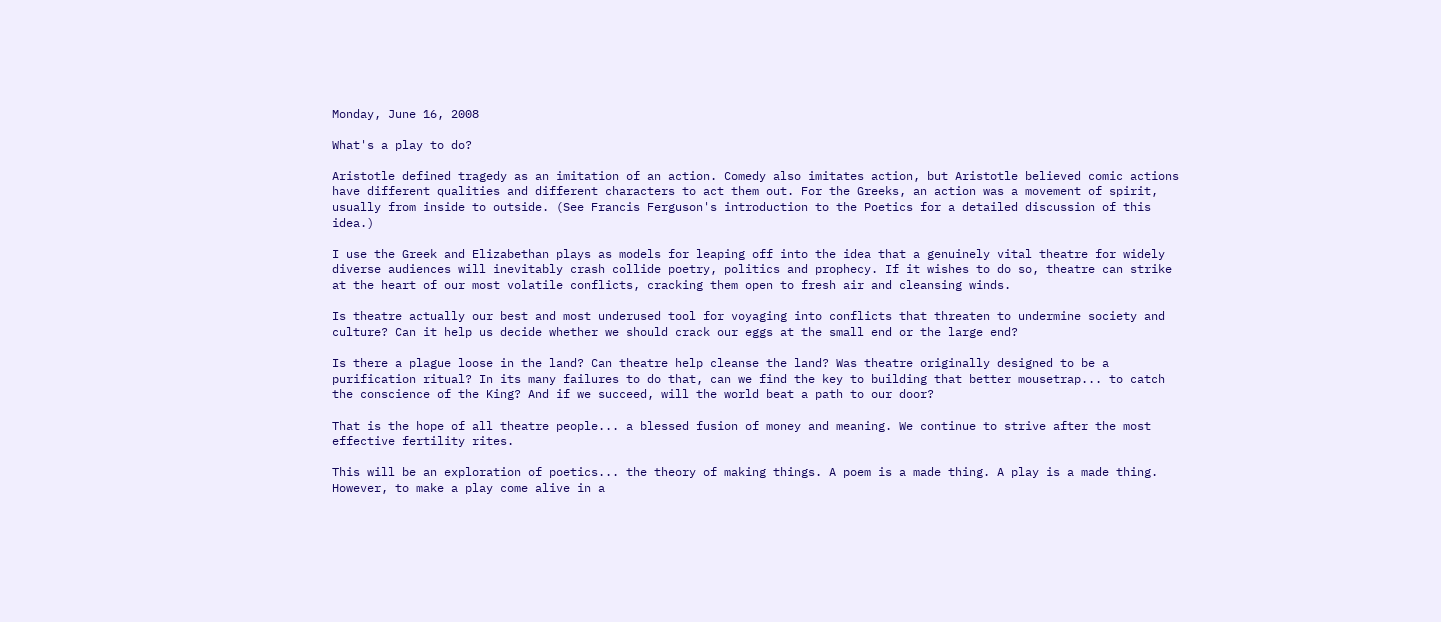Monday, June 16, 2008

What's a play to do?

Aristotle defined tragedy as an imitation of an action. Comedy also imitates action, but Aristotle believed comic actions have different qualities and different characters to act them out. For the Greeks, an action was a movement of spirit, usually from inside to outside. (See Francis Ferguson's introduction to the Poetics for a detailed discussion of this idea.)

I use the Greek and Elizabethan plays as models for leaping off into the idea that a genuinely vital theatre for widely diverse audiences will inevitably crash collide poetry, politics and prophecy. If it wishes to do so, theatre can strike at the heart of our most volatile conflicts, cracking them open to fresh air and cleansing winds.

Is theatre actually our best and most underused tool for voyaging into conflicts that threaten to undermine society and culture? Can it help us decide whether we should crack our eggs at the small end or the large end?

Is there a plague loose in the land? Can theatre help cleanse the land? Was theatre originally designed to be a purification ritual? In its many failures to do that, can we find the key to building that better mousetrap... to catch the conscience of the King? And if we succeed, will the world beat a path to our door?

That is the hope of all theatre people... a blessed fusion of money and meaning. We continue to strive after the most effective fertility rites.

This will be an exploration of poetics... the theory of making things. A poem is a made thing. A play is a made thing. However, to make a play come alive in a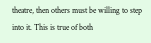theatre, then others must be willing to step into it. This is true of both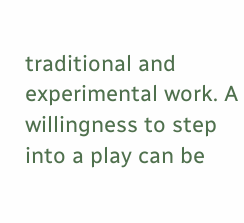traditional and experimental work. A willingness to step into a play can be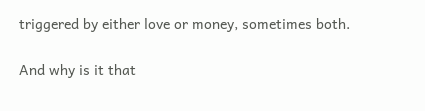triggered by either love or money, sometimes both.

And why is it that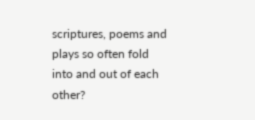scriptures, poems and plays so often fold into and out of each other?